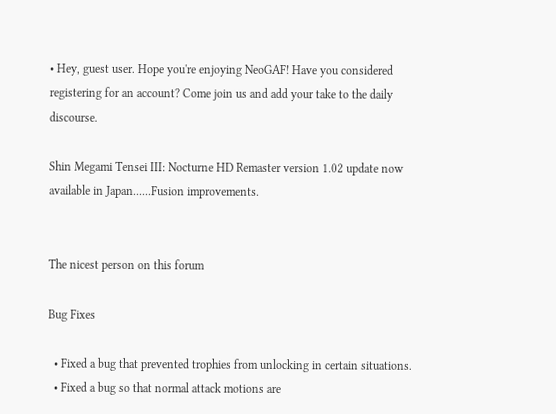• Hey, guest user. Hope you're enjoying NeoGAF! Have you considered registering for an account? Come join us and add your take to the daily discourse.

Shin Megami Tensei III: Nocturne HD Remaster version 1.02 update now available in Japan......Fusion improvements.


The nicest person on this forum

Bug Fixes

  • Fixed a bug that prevented trophies from unlocking in certain situations.
  • Fixed a bug so that normal attack motions are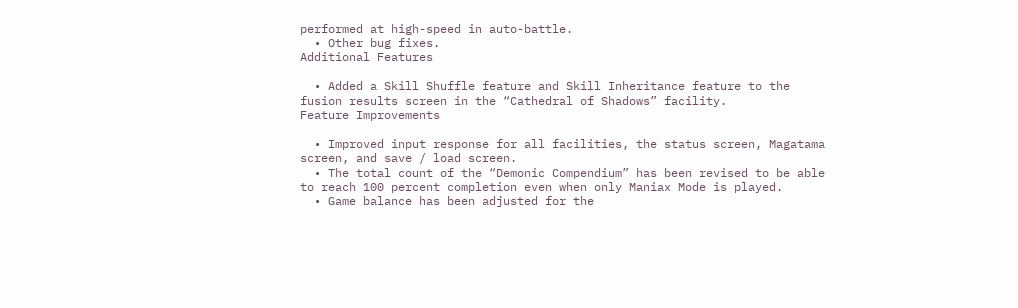performed at high-speed in auto-battle.
  • Other bug fixes.
Additional Features

  • Added a Skill Shuffle feature and Skill Inheritance feature to the fusion results screen in the “Cathedral of Shadows” facility.
Feature Improvements

  • Improved input response for all facilities, the status screen, Magatama screen, and save / load screen.
  • The total count of the “Demonic Compendium” has been revised to be able to reach 100 percent completion even when only Maniax Mode is played.
  • Game balance has been adjusted for the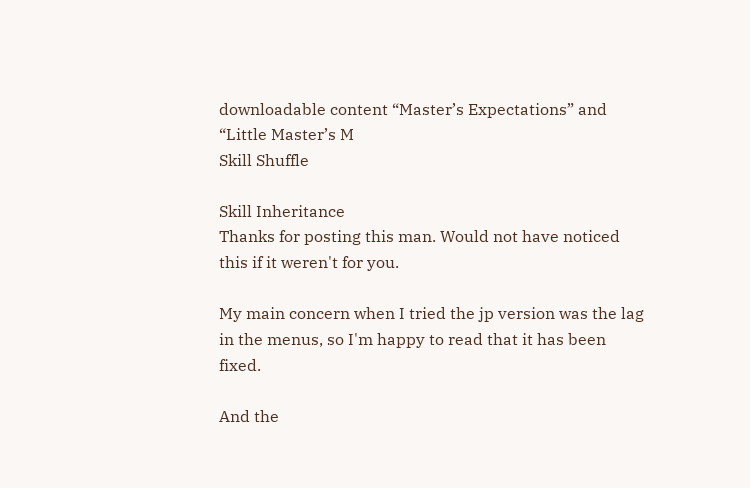downloadable content “Master’s Expectations” and “Little Master’s M
Skill Shuffle

Skill Inheritance
Thanks for posting this man. Would not have noticed this if it weren't for you.

My main concern when I tried the jp version was the lag in the menus, so I'm happy to read that it has been fixed.

And the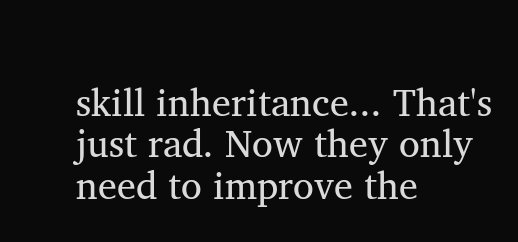skill inheritance... That's just rad. Now they only need to improve the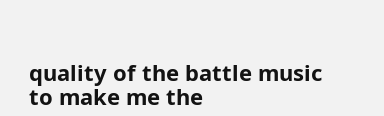quality of the battle music to make me the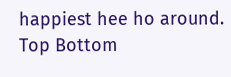happiest hee ho around.
Top Bottom